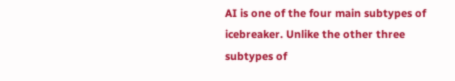AI is one of the four main subtypes of icebreaker. Unlike the other three subtypes of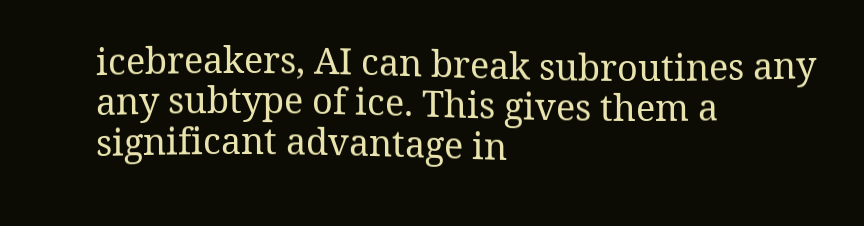icebreakers, AI can break subroutines any any subtype of ice. This gives them a significant advantage in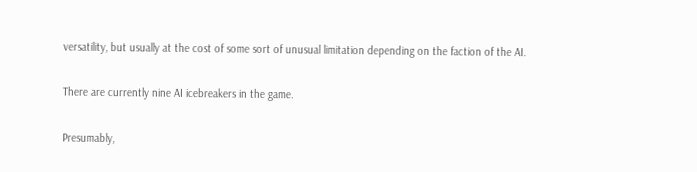versatility, but usually at the cost of some sort of unusual limitation depending on the faction of the AI.

There are currently nine AI icebreakers in the game.

Presumably,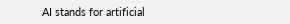AI stands for artificial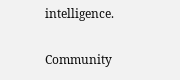intelligence.

Community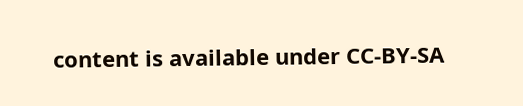content is available under CC-BY-SA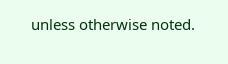unless otherwise noted.